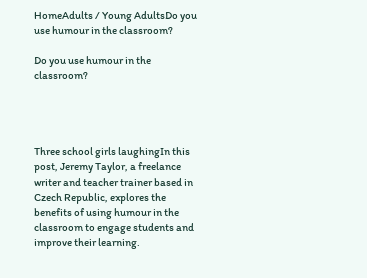HomeAdults / Young AdultsDo you use humour in the classroom?

Do you use humour in the classroom?




Three school girls laughingIn this post, Jeremy Taylor, a freelance writer and teacher trainer based in Czech Republic, explores the benefits of using humour in the classroom to engage students and improve their learning.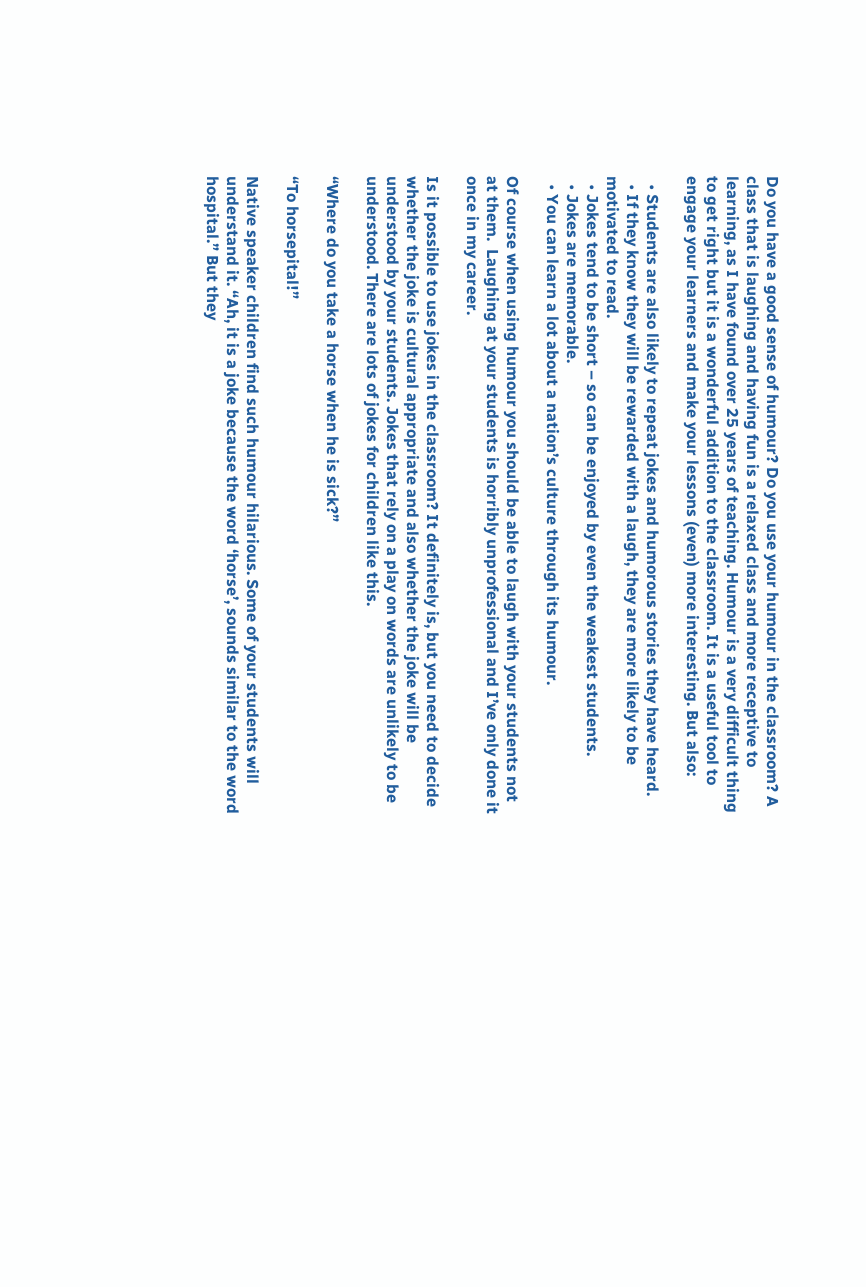Do you have a good sense of humour? Do you use your humour in the classroom? A class that is laughing and having fun is a relaxed class and more receptive to learning, as I have found over 25 years of teaching. Humour is a very difficult thing to get right but it is a wonderful addition to the classroom. It is a useful tool to engage your learners and make your lessons (even) more interesting. But also:

  • Students are also likely to repeat jokes and humorous stories they have heard.
  • If they know they will be rewarded with a laugh, they are more likely to be motivated to read.
  • Jokes tend to be short – so can be enjoyed by even the weakest students.
  • Jokes are memorable.
  • You can learn a lot about a nation’s culture through its humour.

Of course when using humour you should be able to laugh with your students not at them.  Laughing at your students is horribly unprofessional and I’ve only done it once in my career.

Is it possible to use jokes in the classroom? It definitely is, but you need to decide whether the joke is cultural appropriate and also whether the joke will be understood by your students. Jokes that rely on a play on words are unlikely to be understood. There are lots of jokes for children like this.

“Where do you take a horse when he is sick?”

“To horsepital!”

Native speaker children find such humour hilarious. Some of your students will understand it. “Ah, it is a joke because the word ‘horse’, sounds similar to the word hospital.” But they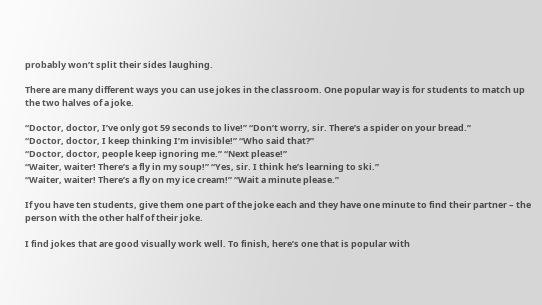probably won’t split their sides laughing.

There are many different ways you can use jokes in the classroom. One popular way is for students to match up the two halves of a joke.

“Doctor, doctor, I’ve only got 59 seconds to live!” “Don’t worry, sir. There’s a spider on your bread.”
“Doctor, doctor, I keep thinking I’m invisible!” “Who said that?”
“Doctor, doctor, people keep ignoring me.” “Next please!”
“Waiter, waiter! There’s a fly in my soup!” “Yes, sir. I think he’s learning to ski.”
“Waiter, waiter! There’s a fly on my ice cream!” “Wait a minute please.”

If you have ten students, give them one part of the joke each and they have one minute to find their partner – the person with the other half of their joke.

I find jokes that are good visually work well. To finish, here’s one that is popular with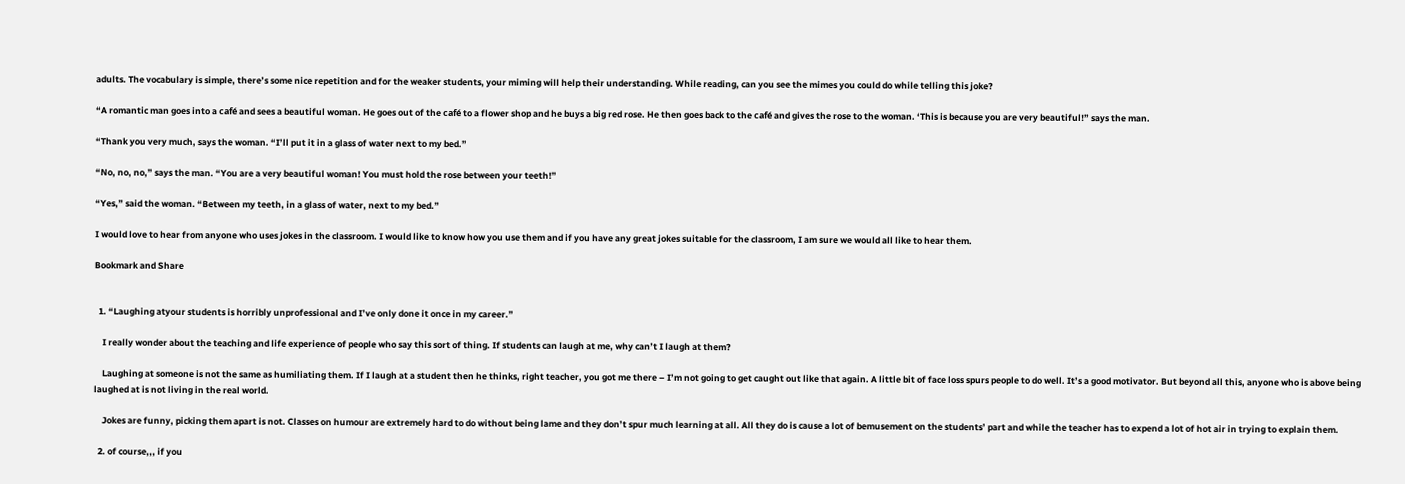adults. The vocabulary is simple, there’s some nice repetition and for the weaker students, your miming will help their understanding. While reading, can you see the mimes you could do while telling this joke?

“A romantic man goes into a café and sees a beautiful woman. He goes out of the café to a flower shop and he buys a big red rose. He then goes back to the café and gives the rose to the woman. ‘This is because you are very beautiful!” says the man.

“Thank you very much, says the woman. “I’ll put it in a glass of water next to my bed.”

“No, no, no,” says the man. “You are a very beautiful woman! You must hold the rose between your teeth!”

“Yes,” said the woman. “Between my teeth, in a glass of water, next to my bed.”

I would love to hear from anyone who uses jokes in the classroom. I would like to know how you use them and if you have any great jokes suitable for the classroom, I am sure we would all like to hear them.

Bookmark and Share


  1. “Laughing atyour students is horribly unprofessional and I’ve only done it once in my career.”

    I really wonder about the teaching and life experience of people who say this sort of thing. If students can laugh at me, why can’t I laugh at them?

    Laughing at someone is not the same as humiliating them. If I laugh at a student then he thinks, right teacher, you got me there – I’m not going to get caught out like that again. A little bit of face loss spurs people to do well. It’s a good motivator. But beyond all this, anyone who is above being laughed at is not living in the real world.

    Jokes are funny, picking them apart is not. Classes on humour are extremely hard to do without being lame and they don’t spur much learning at all. All they do is cause a lot of bemusement on the students’ part and while the teacher has to expend a lot of hot air in trying to explain them.

  2. of course,,, if you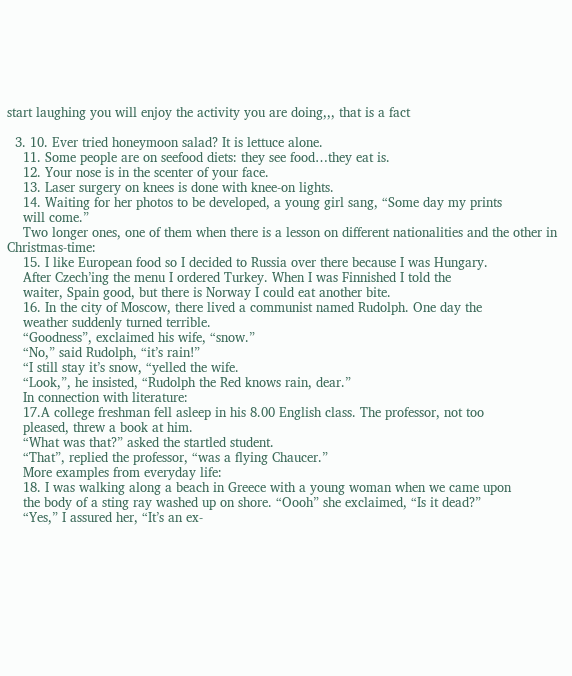start laughing you will enjoy the activity you are doing,,, that is a fact

  3. 10. Ever tried honeymoon salad? It is lettuce alone.
    11. Some people are on seefood diets: they see food…they eat is.
    12. Your nose is in the scenter of your face.
    13. Laser surgery on knees is done with knee-on lights.
    14. Waiting for her photos to be developed, a young girl sang, “Some day my prints
    will come.”
    Two longer ones, one of them when there is a lesson on different nationalities and the other in Christmas-time:
    15. I like European food so I decided to Russia over there because I was Hungary.
    After Czech’ing the menu I ordered Turkey. When I was Finnished I told the
    waiter, Spain good, but there is Norway I could eat another bite.
    16. In the city of Moscow, there lived a communist named Rudolph. One day the
    weather suddenly turned terrible.
    “Goodness”, exclaimed his wife, “snow.”
    “No,” said Rudolph, “it’s rain!”
    “I still stay it’s snow, “yelled the wife.
    “Look,”, he insisted, “Rudolph the Red knows rain, dear.”
    In connection with literature:
    17.A college freshman fell asleep in his 8.00 English class. The professor, not too
    pleased, threw a book at him.
    “What was that?” asked the startled student.
    “That”, replied the professor, “was a flying Chaucer.”
    More examples from everyday life:
    18. I was walking along a beach in Greece with a young woman when we came upon
    the body of a sting ray washed up on shore. “Oooh” she exclaimed, “Is it dead?”
    “Yes,” I assured her, “It’s an ex-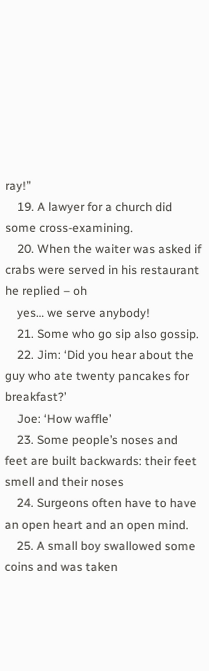ray!”
    19. A lawyer for a church did some cross-examining.
    20. When the waiter was asked if crabs were served in his restaurant he replied – oh
    yes… we serve anybody!
    21. Some who go sip also gossip.
    22. Jim: ‘Did you hear about the guy who ate twenty pancakes for breakfast?’
    Joe: ‘How waffle’
    23. Some people’s noses and feet are built backwards: their feet smell and their noses
    24. Surgeons often have to have an open heart and an open mind.
    25. A small boy swallowed some coins and was taken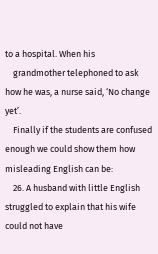to a hospital. When his
    grandmother telephoned to ask how he was, a nurse said, ‘No change yet’.
    Finally if the students are confused enough we could show them how misleading English can be:
    26. A husband with little English struggled to explain that his wife could not have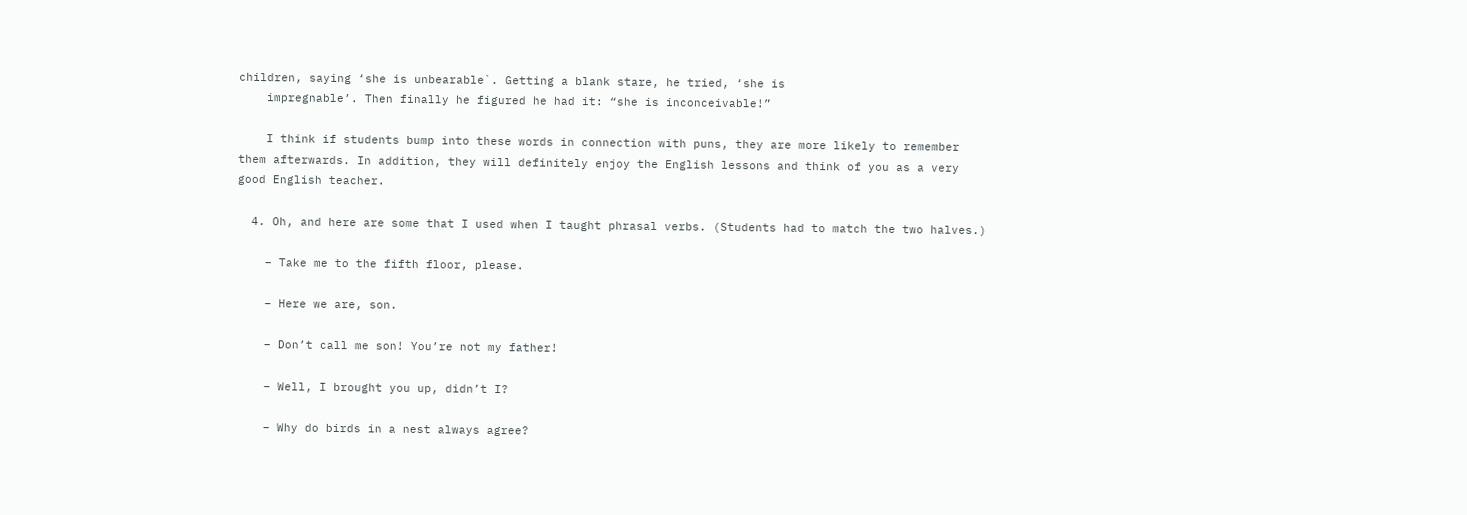children, saying ‘she is unbearable`. Getting a blank stare, he tried, ‘she is
    impregnable’. Then finally he figured he had it: “she is inconceivable!”

    I think if students bump into these words in connection with puns, they are more likely to remember them afterwards. In addition, they will definitely enjoy the English lessons and think of you as a very good English teacher.

  4. Oh, and here are some that I used when I taught phrasal verbs. (Students had to match the two halves.)

    – Take me to the fifth floor, please.

    – Here we are, son.

    – Don’t call me son! You’re not my father!

    – Well, I brought you up, didn’t I?

    – Why do birds in a nest always agree?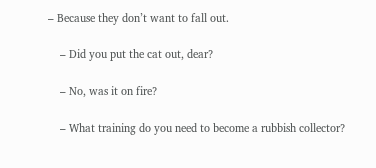– Because they don’t want to fall out.

    – Did you put the cat out, dear?

    – No, was it on fire?

    – What training do you need to become a rubbish collector?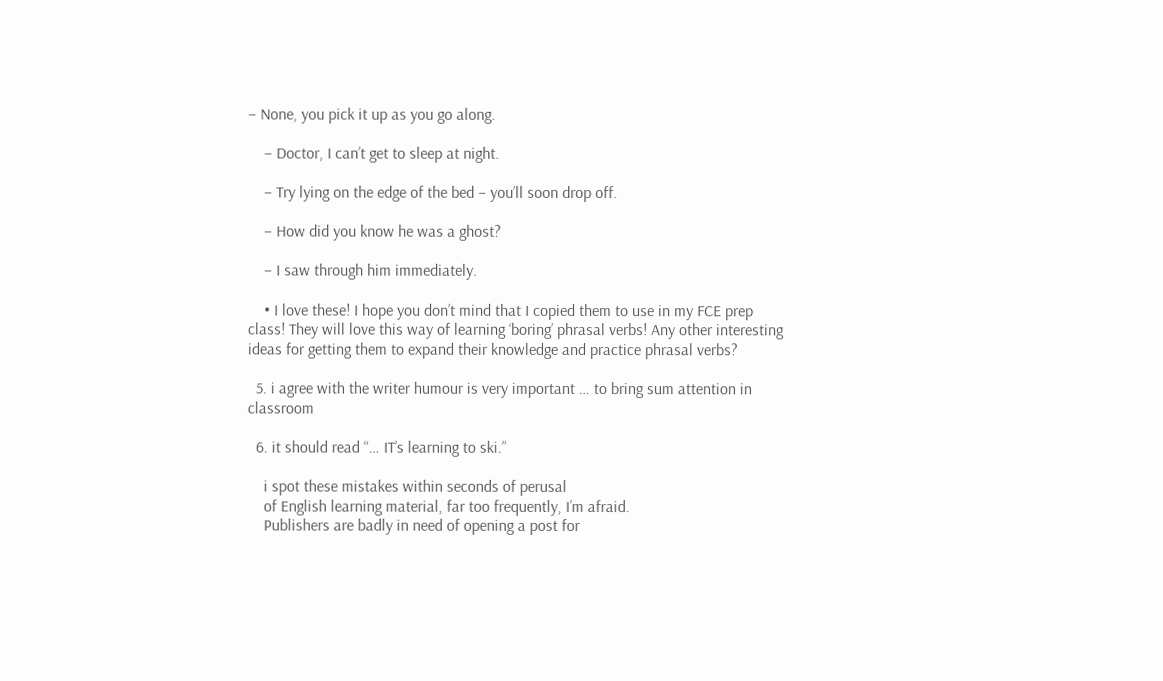– None, you pick it up as you go along.

    – Doctor, I can’t get to sleep at night.

    – Try lying on the edge of the bed – you’ll soon drop off.

    – How did you know he was a ghost?

    – I saw through him immediately.

    • I love these! I hope you don’t mind that I copied them to use in my FCE prep class! They will love this way of learning ‘boring’ phrasal verbs! Any other interesting ideas for getting them to expand their knowledge and practice phrasal verbs?

  5. i agree with the writer humour is very important … to bring sum attention in classroom

  6. it should read “… IT’s learning to ski.”

    i spot these mistakes within seconds of perusal
    of English learning material, far too frequently, I’m afraid.
    Publishers are badly in need of opening a post for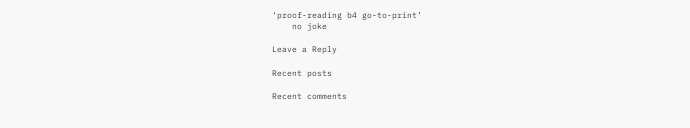‘proof-reading b4 go-to-print’
    no joke

Leave a Reply

Recent posts

Recent comments